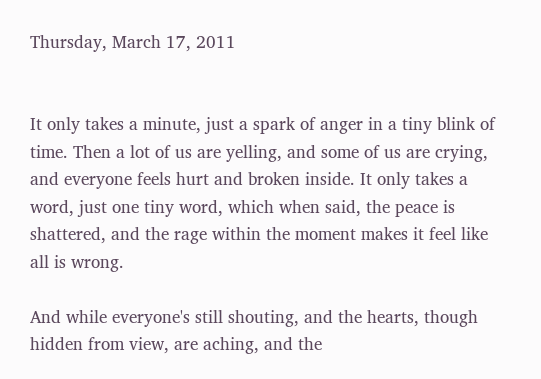Thursday, March 17, 2011


It only takes a minute, just a spark of anger in a tiny blink of time. Then a lot of us are yelling, and some of us are crying, and everyone feels hurt and broken inside. It only takes a word, just one tiny word, which when said, the peace is shattered, and the rage within the moment makes it feel like all is wrong.

And while everyone's still shouting, and the hearts, though hidden from view, are aching, and the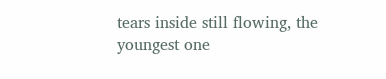tears inside still flowing, the youngest one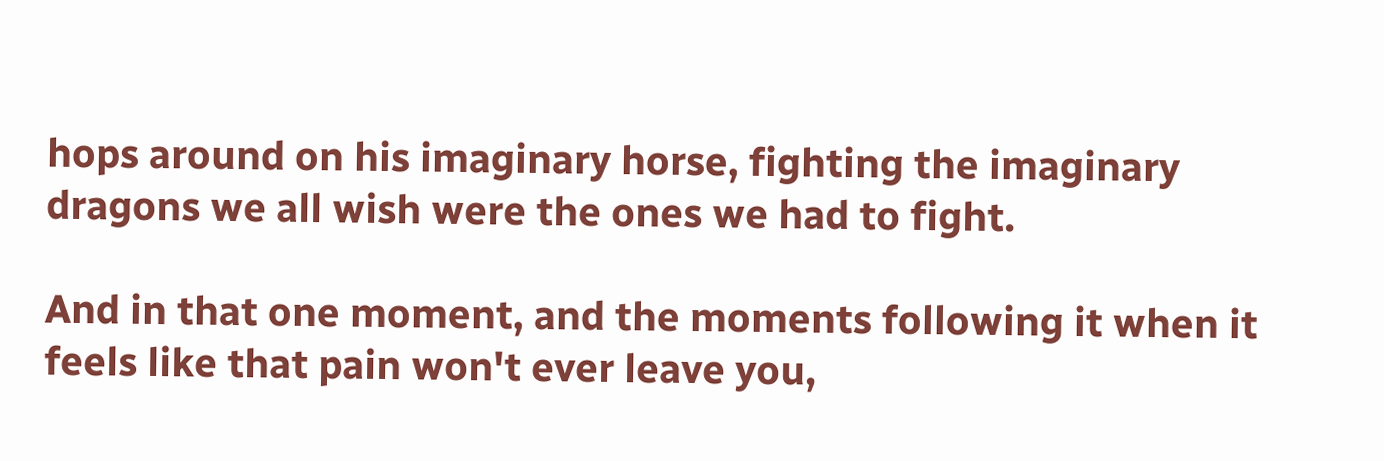hops around on his imaginary horse, fighting the imaginary dragons we all wish were the ones we had to fight.

And in that one moment, and the moments following it when it feels like that pain won't ever leave you,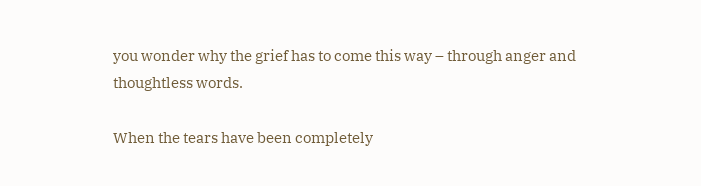you wonder why the grief has to come this way – through anger and thoughtless words.

When the tears have been completely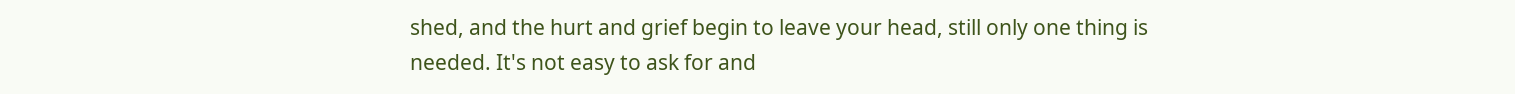shed, and the hurt and grief begin to leave your head, still only one thing is needed. It's not easy to ask for and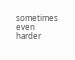sometimes even harder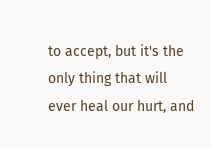to accept, but it's the only thing that will ever heal our hurt, and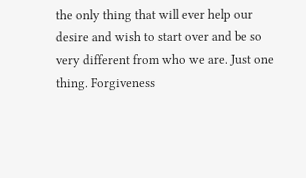the only thing that will ever help our desire and wish to start over and be so very different from who we are. Just one thing. Forgiveness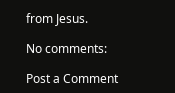from Jesus.

No comments:

Post a Comment